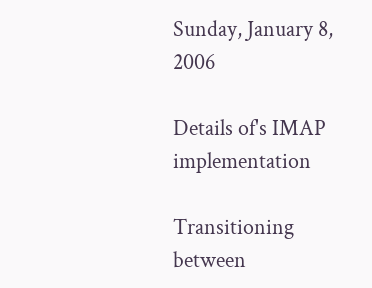Sunday, January 8, 2006

Details of's IMAP implementation

Transitioning between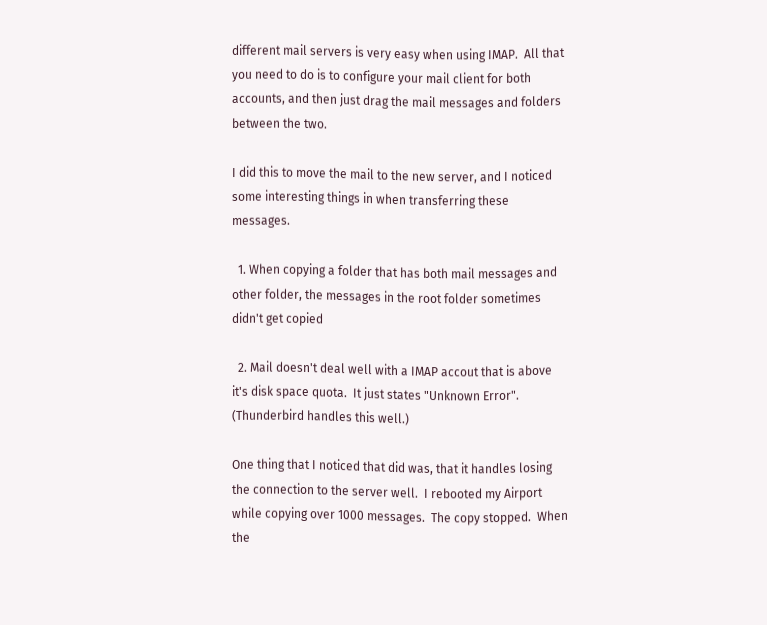different mail servers is very easy when using IMAP.  All that you need to do is to configure your mail client for both accounts, and then just drag the mail messages and folders between the two.

I did this to move the mail to the new server, and I noticed some interesting things in when transferring these messages.

  1. When copying a folder that has both mail messages and other folder, the messages in the root folder sometimes didn't get copied

  2. Mail doesn't deal well with a IMAP accout that is above it's disk space quota.  It just states "Unknown Error".  (Thunderbird handles this well.)

One thing that I noticed that did was, that it handles losing the connection to the server well.  I rebooted my Airport while copying over 1000 messages.  The copy stopped.  When the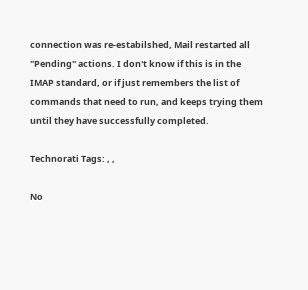connection was re-estabilshed, Mail restarted all "Pending" actions. I don't know if this is in the IMAP standard, or if just remembers the list of commands that need to run, and keeps trying them until they have successfully completed.

Technorati Tags: , ,

No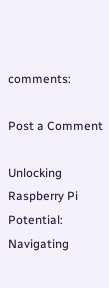comments:

Post a Comment

Unlocking Raspberry Pi Potential: Navigating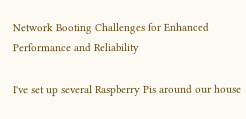Network Booting Challenges for Enhanced Performance and Reliability

I've set up several Raspberry Pis around our house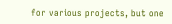for various projects, but one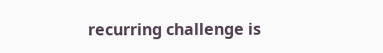recurring challenge is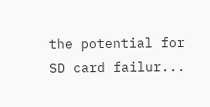the potential for SD card failur...